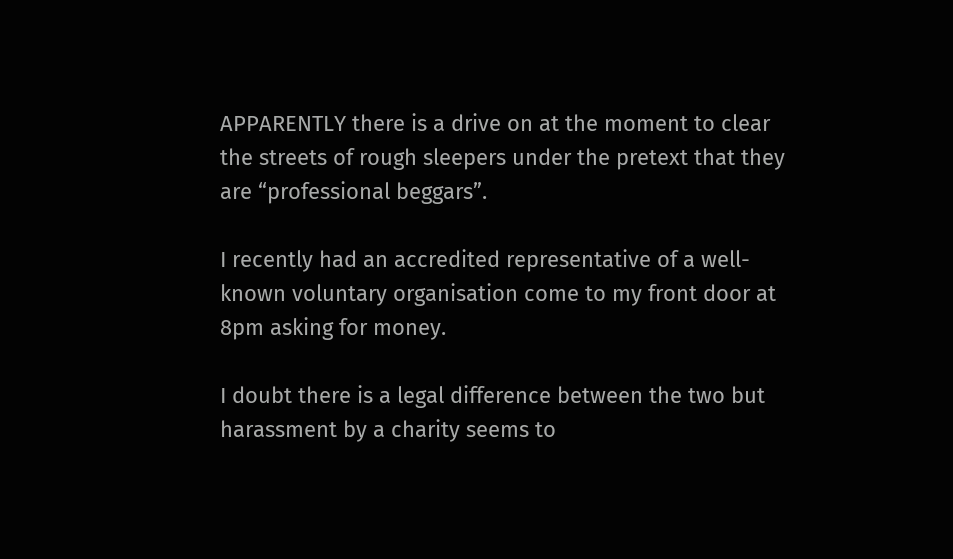APPARENTLY there is a drive on at the moment to clear the streets of rough sleepers under the pretext that they are “professional beggars”.

I recently had an accredited representative of a well-known voluntary organisation come to my front door at 8pm asking for money.

I doubt there is a legal difference between the two but harassment by a charity seems to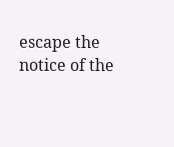escape the notice of the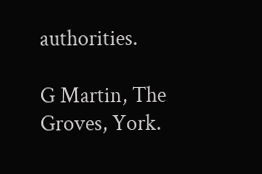authorities.

G Martin, The Groves, York.